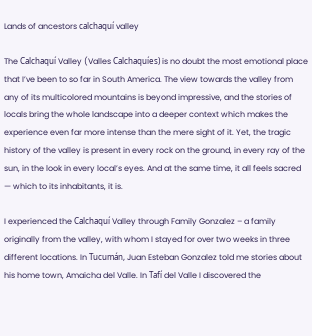Lands of ancestors calchaquí valley

The Calchaquí Valley (Valles Calchaquíes) is no doubt the most emotional place that I’ve been to so far in South America. The view towards the valley from any of its multicolored mountains is beyond impressive, and the stories of locals bring the whole landscape into a deeper context which makes the experience even far more intense than the mere sight of it. Yet, the tragic history of the valley is present in every rock on the ground, in every ray of the sun, in the look in every local’s eyes. And at the same time, it all feels sacred — which to its inhabitants, it is.

I experienced the Calchaquí Valley through Family Gonzalez – a family originally from the valley, with whom I stayed for over two weeks in three different locations. In Tucumán, Juan Esteban Gonzalez told me stories about his home town, Amaicha del Valle. In Tafí del Valle I discovered the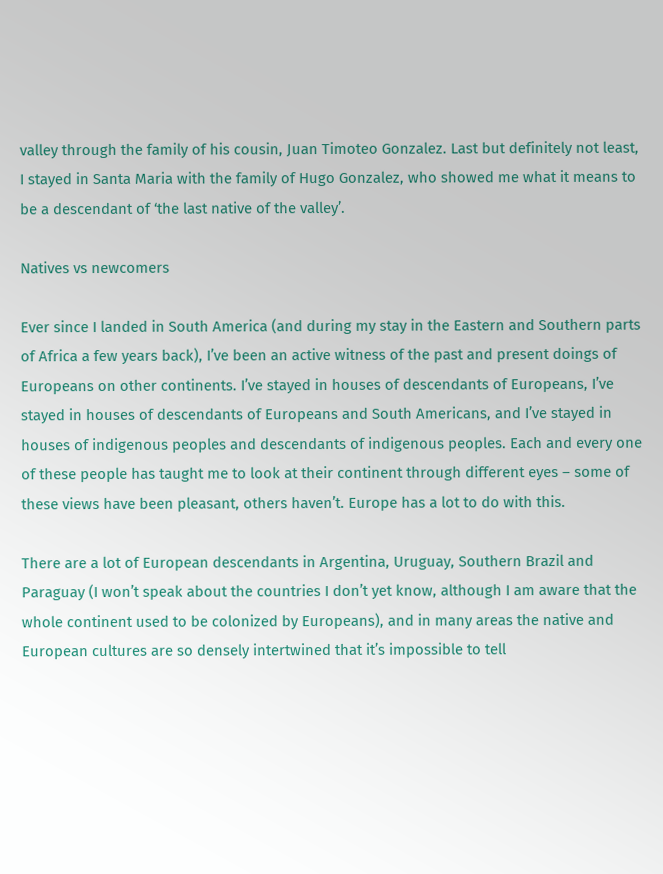valley through the family of his cousin, Juan Timoteo Gonzalez. Last but definitely not least, I stayed in Santa Maria with the family of Hugo Gonzalez, who showed me what it means to be a descendant of ‘the last native of the valley’.

Natives vs newcomers

Ever since I landed in South America (and during my stay in the Eastern and Southern parts of Africa a few years back), I’ve been an active witness of the past and present doings of Europeans on other continents. I’ve stayed in houses of descendants of Europeans, I’ve stayed in houses of descendants of Europeans and South Americans, and I’ve stayed in houses of indigenous peoples and descendants of indigenous peoples. Each and every one of these people has taught me to look at their continent through different eyes – some of these views have been pleasant, others haven’t. Europe has a lot to do with this.

There are a lot of European descendants in Argentina, Uruguay, Southern Brazil and Paraguay (I won’t speak about the countries I don’t yet know, although I am aware that the whole continent used to be colonized by Europeans), and in many areas the native and European cultures are so densely intertwined that it’s impossible to tell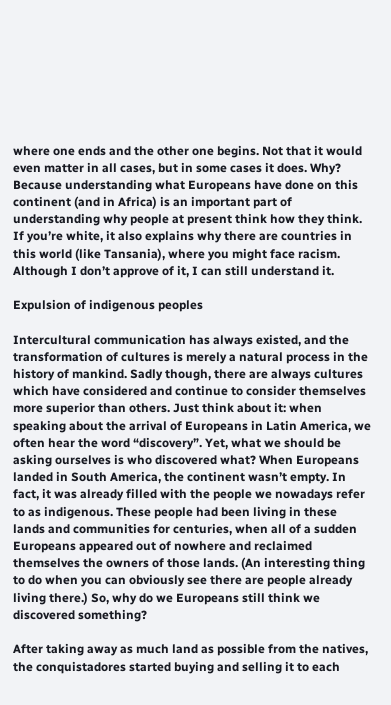where one ends and the other one begins. Not that it would even matter in all cases, but in some cases it does. Why? Because understanding what Europeans have done on this continent (and in Africa) is an important part of understanding why people at present think how they think. If you’re white, it also explains why there are countries in this world (like Tansania), where you might face racism. Although I don’t approve of it, I can still understand it.

Expulsion of indigenous peoples

Intercultural communication has always existed, and the transformation of cultures is merely a natural process in the history of mankind. Sadly though, there are always cultures which have considered and continue to consider themselves more superior than others. Just think about it: when speaking about the arrival of Europeans in Latin America, we often hear the word “discovery”. Yet, what we should be asking ourselves is who discovered what? When Europeans landed in South America, the continent wasn’t empty. In fact, it was already filled with the people we nowadays refer to as indigenous. These people had been living in these lands and communities for centuries, when all of a sudden Europeans appeared out of nowhere and reclaimed themselves the owners of those lands. (An interesting thing to do when you can obviously see there are people already living there.) So, why do we Europeans still think we discovered something?

After taking away as much land as possible from the natives, the conquistadores started buying and selling it to each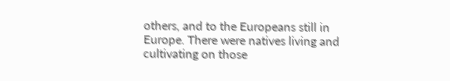others, and to the Europeans still in Europe. There were natives living and cultivating on those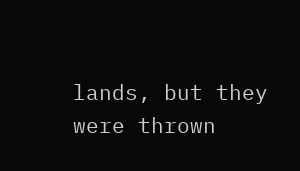lands, but they were thrown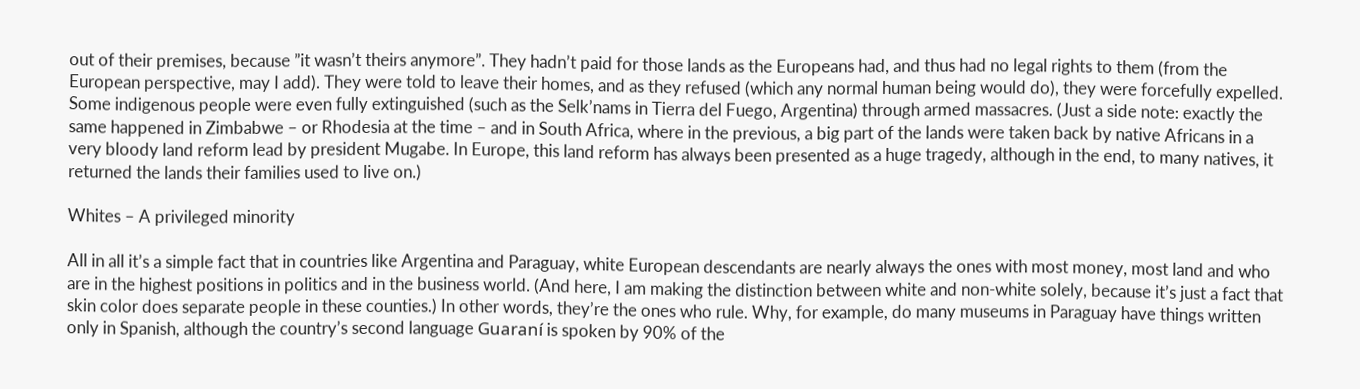out of their premises, because ”it wasn’t theirs anymore”. They hadn’t paid for those lands as the Europeans had, and thus had no legal rights to them (from the European perspective, may I add). They were told to leave their homes, and as they refused (which any normal human being would do), they were forcefully expelled. Some indigenous people were even fully extinguished (such as the Selk’nams in Tierra del Fuego, Argentina) through armed massacres. (Just a side note: exactly the same happened in Zimbabwe – or Rhodesia at the time – and in South Africa, where in the previous, a big part of the lands were taken back by native Africans in a very bloody land reform lead by president Mugabe. In Europe, this land reform has always been presented as a huge tragedy, although in the end, to many natives, it returned the lands their families used to live on.)

Whites – A privileged minority

All in all it’s a simple fact that in countries like Argentina and Paraguay, white European descendants are nearly always the ones with most money, most land and who are in the highest positions in politics and in the business world. (And here, I am making the distinction between white and non-white solely, because it’s just a fact that skin color does separate people in these counties.) In other words, they’re the ones who rule. Why, for example, do many museums in Paraguay have things written only in Spanish, although the country’s second language Guaraní is spoken by 90% of the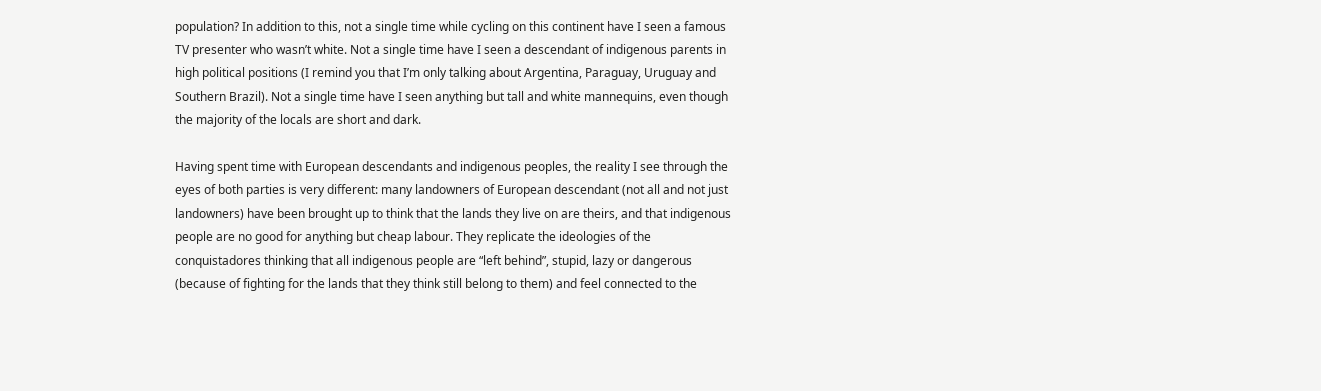population? In addition to this, not a single time while cycling on this continent have I seen a famous TV presenter who wasn’t white. Not a single time have I seen a descendant of indigenous parents in high political positions (I remind you that I’m only talking about Argentina, Paraguay, Uruguay and Southern Brazil). Not a single time have I seen anything but tall and white mannequins, even though the majority of the locals are short and dark.

Having spent time with European descendants and indigenous peoples, the reality I see through the eyes of both parties is very different: many landowners of European descendant (not all and not just landowners) have been brought up to think that the lands they live on are theirs, and that indigenous people are no good for anything but cheap labour. They replicate the ideologies of the conquistadores thinking that all indigenous people are “left behind”, stupid, lazy or dangerous (because of fighting for the lands that they think still belong to them) and feel connected to the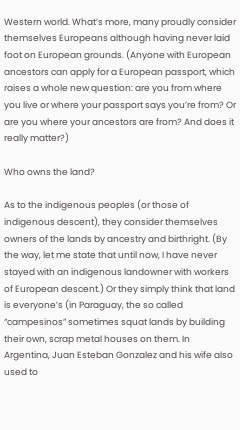Western world. What’s more, many proudly consider themselves Europeans although having never laid foot on European grounds. (Anyone with European ancestors can apply for a European passport, which raises a whole new question: are you from where you live or where your passport says you’re from? Or are you where your ancestors are from? And does it really matter?)

Who owns the land?

As to the indigenous peoples (or those of indigenous descent), they consider themselves owners of the lands by ancestry and birthright. (By the way, let me state that until now, I have never stayed with an indigenous landowner with workers of European descent.) Or they simply think that land is everyone’s (in Paraguay, the so called “campesinos” sometimes squat lands by building their own, scrap metal houses on them. In Argentina, Juan Esteban Gonzalez and his wife also used to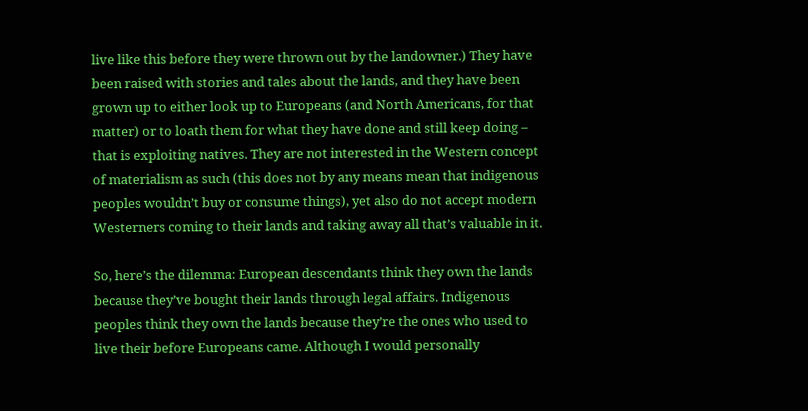live like this before they were thrown out by the landowner.) They have been raised with stories and tales about the lands, and they have been grown up to either look up to Europeans (and North Americans, for that matter) or to loath them for what they have done and still keep doing – that is exploiting natives. They are not interested in the Western concept of materialism as such (this does not by any means mean that indigenous peoples wouldn’t buy or consume things), yet also do not accept modern Westerners coming to their lands and taking away all that’s valuable in it.

So, here’s the dilemma: European descendants think they own the lands because they’ve bought their lands through legal affairs. Indigenous peoples think they own the lands because they’re the ones who used to live their before Europeans came. Although I would personally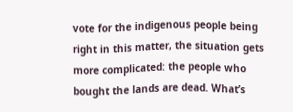vote for the indigenous people being right in this matter, the situation gets more complicated: the people who bought the lands are dead. What’s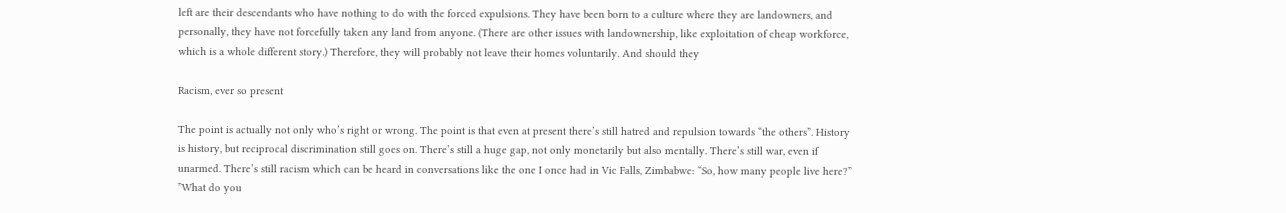left are their descendants who have nothing to do with the forced expulsions. They have been born to a culture where they are landowners, and personally, they have not forcefully taken any land from anyone. (There are other issues with landownership, like exploitation of cheap workforce, which is a whole different story.) Therefore, they will probably not leave their homes voluntarily. And should they

Racism, ever so present

The point is actually not only who’s right or wrong. The point is that even at present there’s still hatred and repulsion towards “the others”. History is history, but reciprocal discrimination still goes on. There’s still a huge gap, not only monetarily but also mentally. There’s still war, even if unarmed. There’s still racism which can be heard in conversations like the one I once had in Vic Falls, Zimbabwe: “So, how many people live here?” ”What do you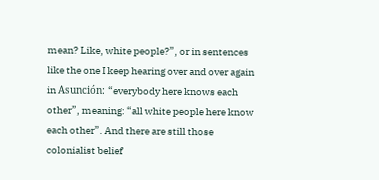mean? Like, white people?”, or in sentences like the one I keep hearing over and over again in Asunción: “everybody here knows each other”, meaning: “all white people here know each other”. And there are still those colonialist belief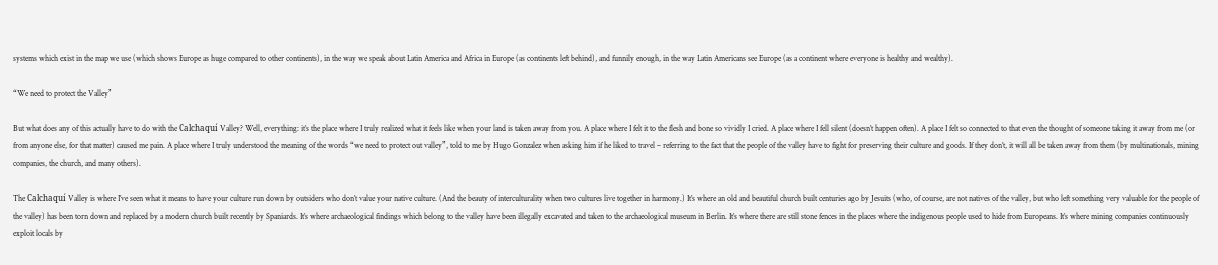systems which exist in the map we use (which shows Europe as huge compared to other continents), in the way we speak about Latin America and Africa in Europe (as continents left behind), and funnily enough, in the way Latin Americans see Europe (as a continent where everyone is healthy and wealthy).

“We need to protect the Valley”

But what does any of this actually have to do with the Calchaquí Valley? Well, everything: it’s the place where I truly realized what it feels like when your land is taken away from you. A place where I felt it to the flesh and bone so vividly I cried. A place where I fell silent (doesn’t happen often). A place I felt so connected to that even the thought of someone taking it away from me (or from anyone else, for that matter) caused me pain. A place where I truly understood the meaning of the words “we need to protect out valley”, told to me by Hugo Gonzalez when asking him if he liked to travel – referring to the fact that the people of the valley have to fight for preserving their culture and goods. If they don’t, it will all be taken away from them (by multinationals, mining companies, the church, and many others).

The Calchaquí Valley is where I’ve seen what it means to have your culture run down by outsiders who don’t value your native culture. (And the beauty of interculturality when two cultures live together in harmony.) It’s where an old and beautiful church built centuries ago by Jesuits (who, of course, are not natives of the valley, but who left something very valuable for the people of the valley) has been torn down and replaced by a modern church built recently by Spaniards. It’s where archaeological findings which belong to the valley have been illegally excavated and taken to the archaeological museum in Berlin. It’s where there are still stone fences in the places where the indigenous people used to hide from Europeans. It’s where mining companies continuously exploit locals by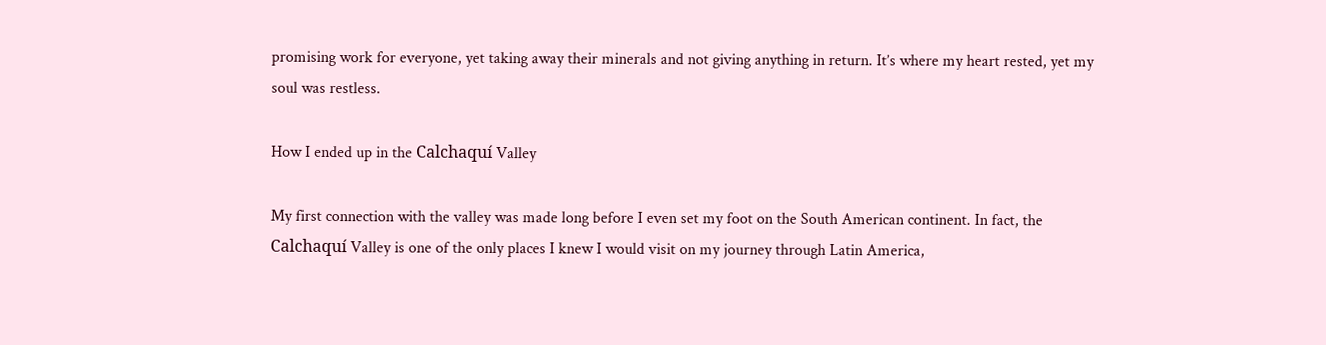promising work for everyone, yet taking away their minerals and not giving anything in return. It’s where my heart rested, yet my soul was restless.

How I ended up in the Calchaquí Valley

My first connection with the valley was made long before I even set my foot on the South American continent. In fact, the Calchaquí Valley is one of the only places I knew I would visit on my journey through Latin America,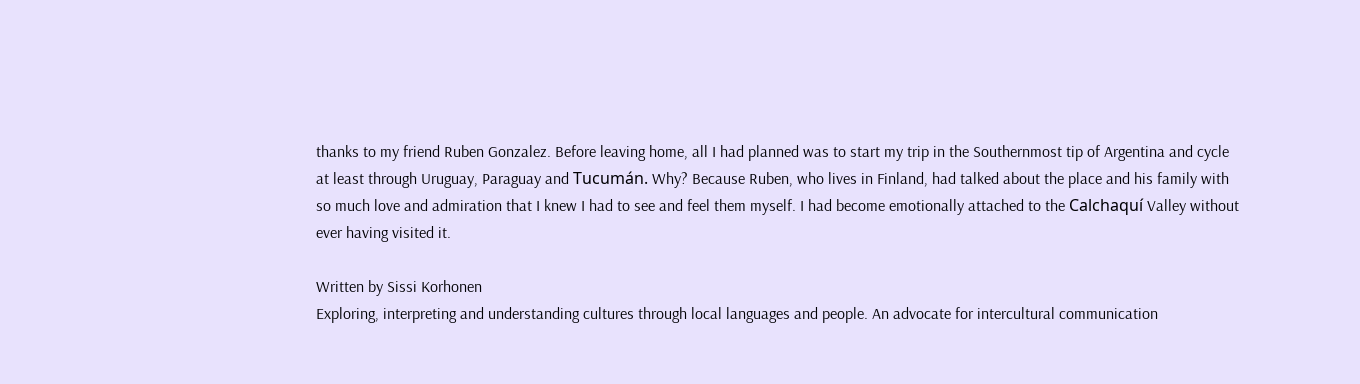thanks to my friend Ruben Gonzalez. Before leaving home, all I had planned was to start my trip in the Southernmost tip of Argentina and cycle at least through Uruguay, Paraguay and Tucumán. Why? Because Ruben, who lives in Finland, had talked about the place and his family with so much love and admiration that I knew I had to see and feel them myself. I had become emotionally attached to the Calchaquí Valley without ever having visited it.

Written by Sissi Korhonen
Exploring, interpreting and understanding cultures through local languages and people. An advocate for intercultural communication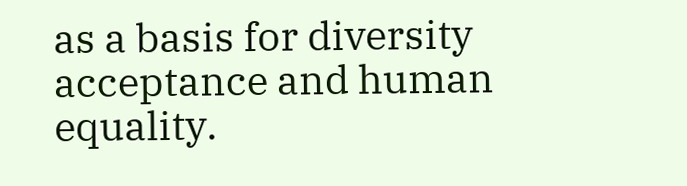as a basis for diversity acceptance and human equality.